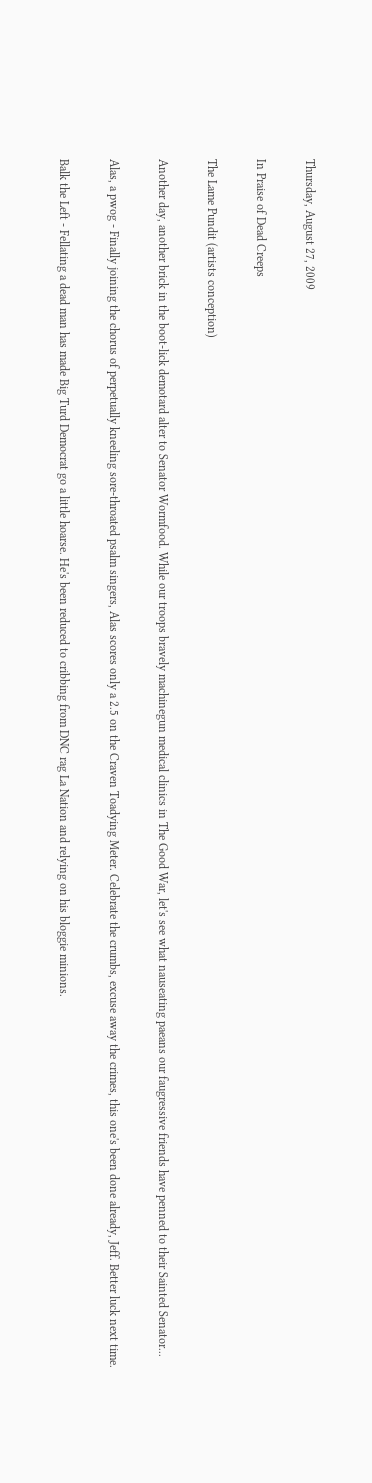Thursday, August 27, 2009

In Praise of Dead Creeps

The Lame Pundit (artists conception)

Another day, another brick in the boot-lick demotard alter to Senator Wormfood. While our troops bravely machinegun medical clinics in The Good War, let's see what nauseating paeans our faugressive friends have penned to their Sainted Senator...

Alas, a pwog - Finally joining the chorus of perpetually kneeling sore-throated psalm singers, Alas scores only a 2.5 on the Craven Toadying Meter. Celebrate the crumbs, excuse away the crimes, this one's been done already, Jeff. Better luck next time.

Balk the Left - Fellating a dead man has made Big Turd Democrat go a little hoarse. He's been reduced to cribbing from DNC rag La Nation and relying on his bloggie minions.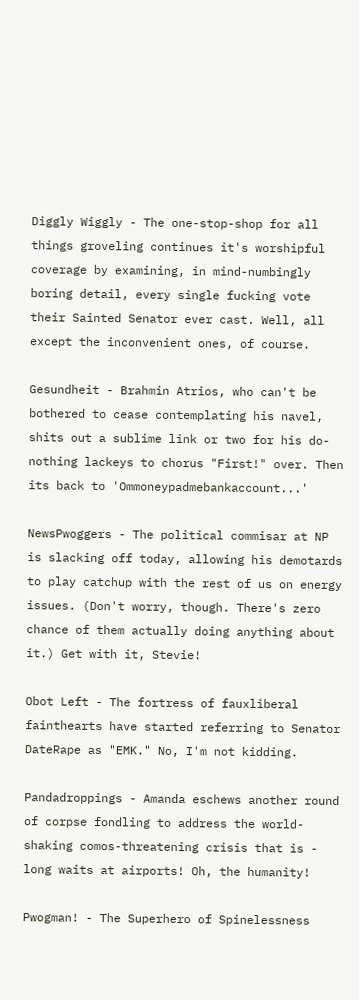Diggly Wiggly - The one-stop-shop for all things groveling continues it's worshipful coverage by examining, in mind-numbingly boring detail, every single fucking vote their Sainted Senator ever cast. Well, all except the inconvenient ones, of course.

Gesundheit - Brahmin Atrios, who can't be bothered to cease contemplating his navel, shits out a sublime link or two for his do-nothing lackeys to chorus "First!" over. Then its back to 'Ommoneypadmebankaccount...'

NewsPwoggers - The political commisar at NP is slacking off today, allowing his demotards to play catchup with the rest of us on energy issues. (Don't worry, though. There's zero chance of them actually doing anything about it.) Get with it, Stevie!

Obot Left - The fortress of fauxliberal fainthearts have started referring to Senator DateRape as "EMK." No, I'm not kidding.

Pandadroppings - Amanda eschews another round of corpse fondling to address the world-shaking comos-threatening crisis that is - long waits at airports! Oh, the humanity!

Pwogman! - The Superhero of Spinelessness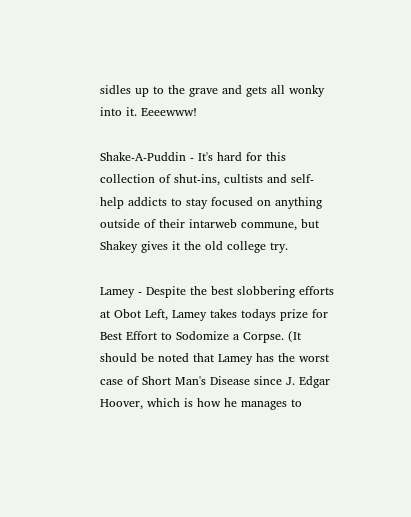sidles up to the grave and gets all wonky into it. Eeeewww!

Shake-A-Puddin - It's hard for this collection of shut-ins, cultists and self-help addicts to stay focused on anything outside of their intarweb commune, but Shakey gives it the old college try.

Lamey - Despite the best slobbering efforts at Obot Left, Lamey takes todays prize for Best Effort to Sodomize a Corpse. (It should be noted that Lamey has the worst case of Short Man's Disease since J. Edgar Hoover, which is how he manages to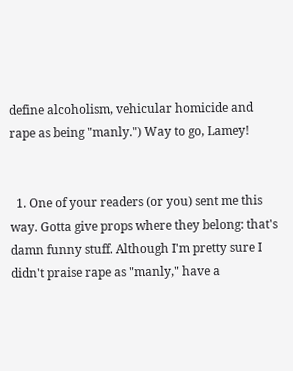define alcoholism, vehicular homicide and rape as being "manly.") Way to go, Lamey!


  1. One of your readers (or you) sent me this way. Gotta give props where they belong: that's damn funny stuff. Although I'm pretty sure I didn't praise rape as "manly," have a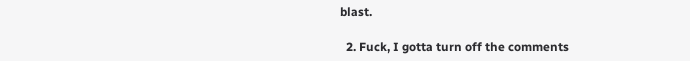blast.

  2. Fuck, I gotta turn off the comments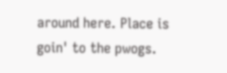around here. Place is goin' to the pwogs.